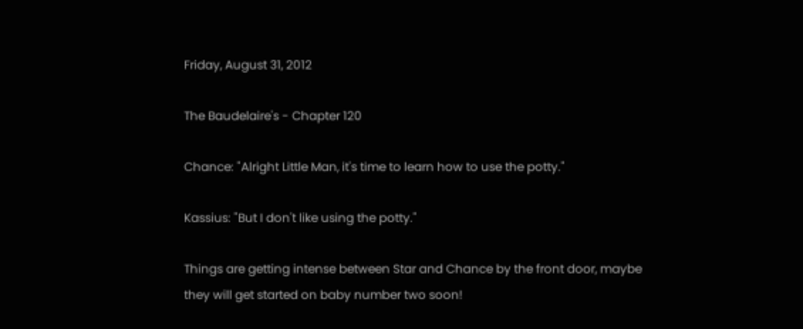Friday, August 31, 2012

The Baudelaire's - Chapter 120

Chance: "Alright Little Man, it's time to learn how to use the potty."

Kassius: "But I don't like using the potty."

Things are getting intense between Star and Chance by the front door, maybe they will get started on baby number two soon!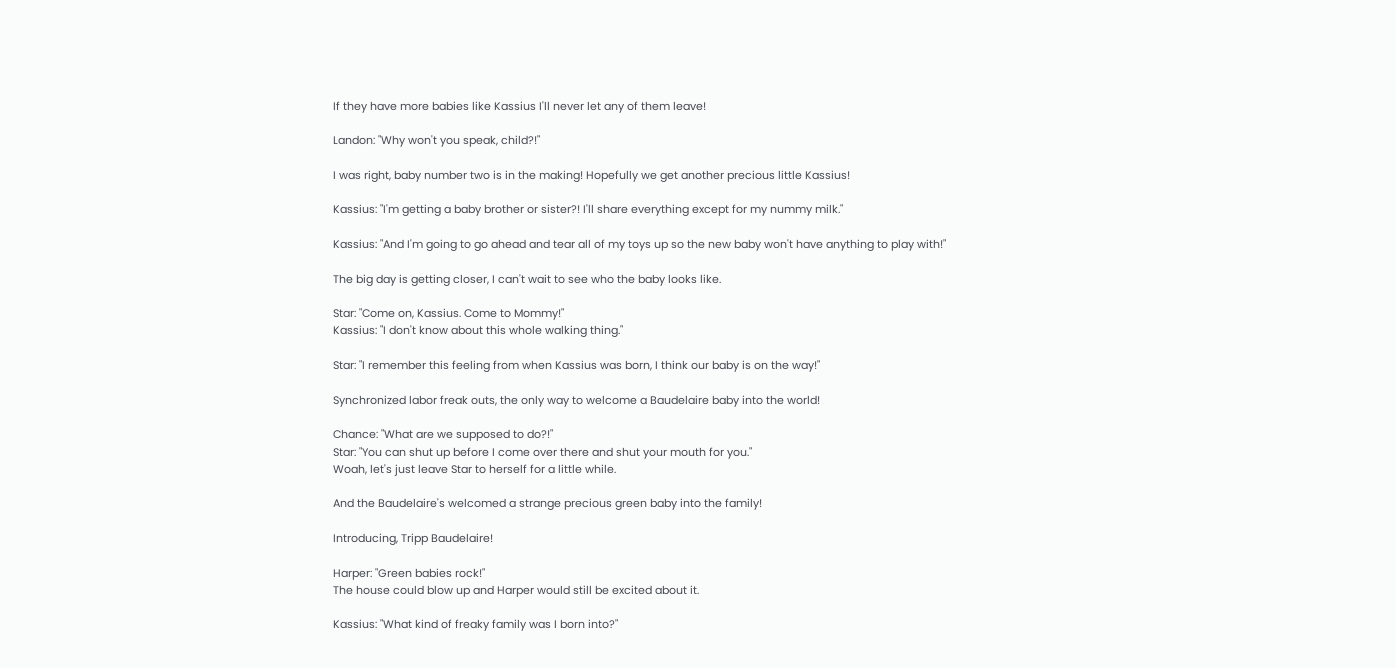If they have more babies like Kassius I'll never let any of them leave!

Landon: "Why won't you speak, child?!"

I was right, baby number two is in the making! Hopefully we get another precious little Kassius!

Kassius: "I'm getting a baby brother or sister?! I'll share everything except for my nummy milk."

Kassius: "And I'm going to go ahead and tear all of my toys up so the new baby won't have anything to play with!"

The big day is getting closer, I can't wait to see who the baby looks like.

Star: "Come on, Kassius. Come to Mommy!"
Kassius: "I don't know about this whole walking thing."

Star: "I remember this feeling from when Kassius was born, I think our baby is on the way!"

Synchronized labor freak outs, the only way to welcome a Baudelaire baby into the world!

Chance: "What are we supposed to do?!"
Star: "You can shut up before I come over there and shut your mouth for you."
Woah, let's just leave Star to herself for a little while.

And the Baudelaire's welcomed a strange precious green baby into the family!

Introducing, Tripp Baudelaire!

Harper: "Green babies rock!"
The house could blow up and Harper would still be excited about it.

Kassius: "What kind of freaky family was I born into?"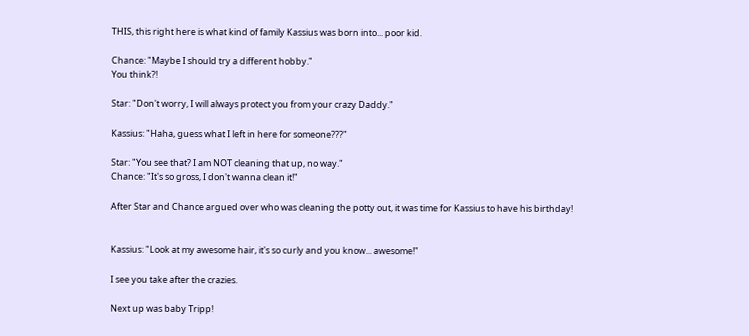THIS, this right here is what kind of family Kassius was born into... poor kid.

Chance: "Maybe I should try a different hobby."
You think?!

Star: "Don't worry, I will always protect you from your crazy Daddy."

Kassius: "Haha, guess what I left in here for someone???"

Star: "You see that? I am NOT cleaning that up, no way."
Chance: "It's so gross, I don't wanna clean it!"

After Star and Chance argued over who was cleaning the potty out, it was time for Kassius to have his birthday!


Kassius: "Look at my awesome hair, it's so curly and you know... awesome!"

I see you take after the crazies.

Next up was baby Tripp!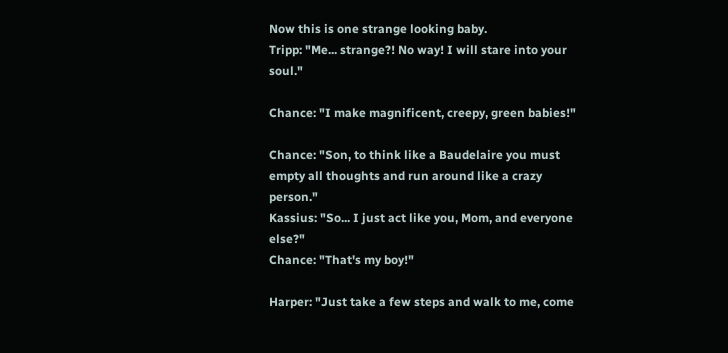Now this is one strange looking baby.
Tripp: "Me... strange?! No way! I will stare into your soul."

Chance: "I make magnificent, creepy, green babies!"

Chance: "Son, to think like a Baudelaire you must empty all thoughts and run around like a crazy person."
Kassius: "So... I just act like you, Mom, and everyone else?"
Chance: "That's my boy!"

Harper: "Just take a few steps and walk to me, come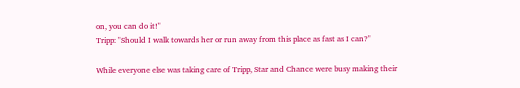on, you can do it!"
Tripp: "Should I walk towards her or run away from this place as fast as I can?"

While everyone else was taking care of Tripp, Star and Chance were busy making their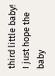third little baby! I just hope the baby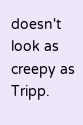doesn't look as creepy as Tripp.